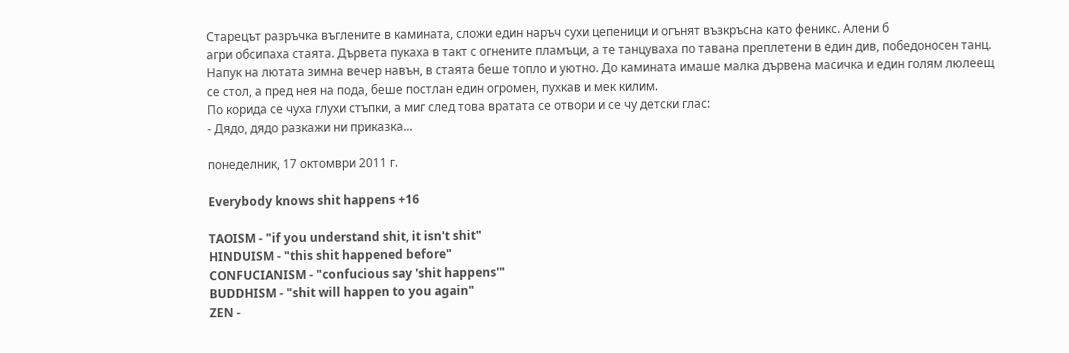Старецът разръчка въглените в камината, сложи един наръч сухи цепеници и огънят възкръсна като феникс. Алени б
агри обсипаха стаята. Дървета пукаха в такт с огнените пламъци, а те танцуваха по тавана преплетени в един див, победоносен танц.
Напук на лютата зимна вечер навън, в стаята беше топло и уютно. До камината имаше малка дървена масичка и един голям люлеещ се стол, а пред нея на пода, беше постлан един огромен, пухкав и мек килим.
По корида се чуха глухи стъпки, а миг след това вратата се отвори и се чу детски глас:
- Дядо, дядо разкажи ни приказка...

понеделник, 17 октомври 2011 г.

Everybody knows shit happens +16

TAOISM - "if you understand shit, it isn't shit"
HINDUISM - "this shit happened before"
CONFUCIANISM - "confucious say 'shit happens'"
BUDDHISM - "shit will happen to you again"
ZEN -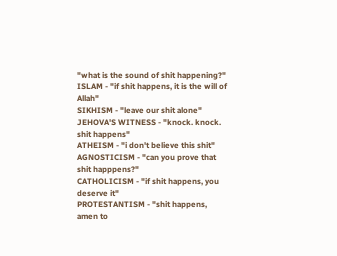"what is the sound of shit happening?"
ISLAM - "if shit happens, it is the will of Allah"
SIKHISM - "leave our shit alone"
JEHOVA'S WITNESS - "knock. knock. shit happens"
ATHEISM - "i don't believe this shit"
AGNOSTICISM - "can you prove that shit happpens?"
CATHOLICISM - "if shit happens, you deserve it"
PROTESTANTISM - "shit happens, amen to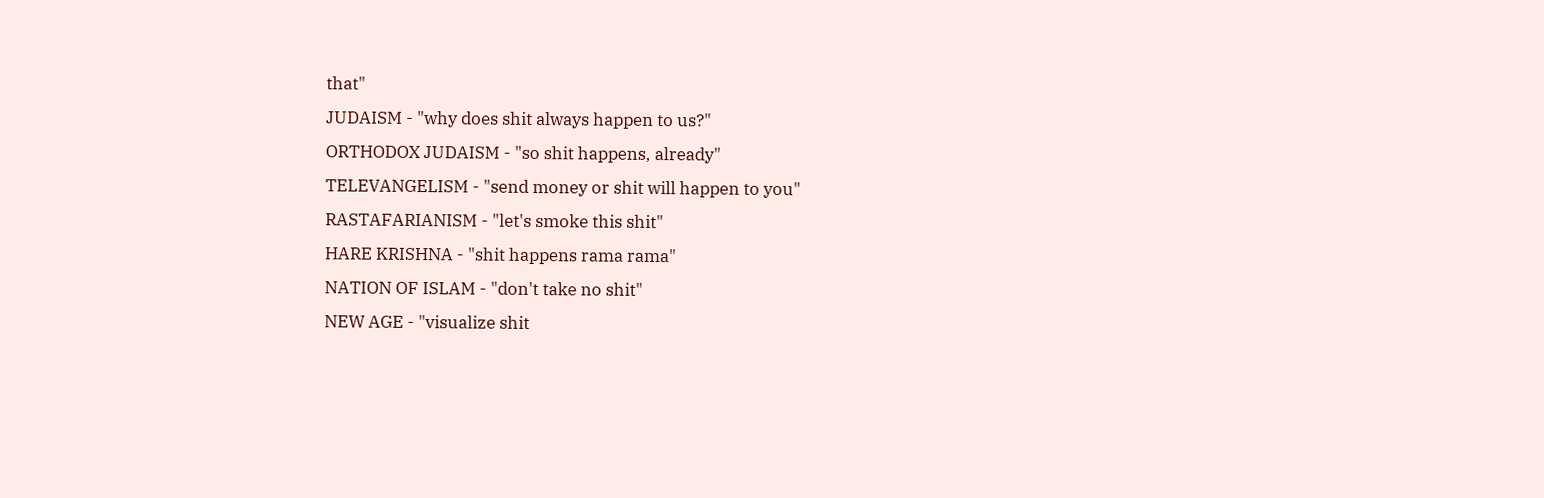that"
JUDAISM - "why does shit always happen to us?"
ORTHODOX JUDAISM - "so shit happens, already"
TELEVANGELISM - "send money or shit will happen to you"
RASTAFARIANISM - "let's smoke this shit"
HARE KRISHNA - "shit happens rama rama"
NATION OF ISLAM - "don't take no shit"
NEW AGE - "visualize shit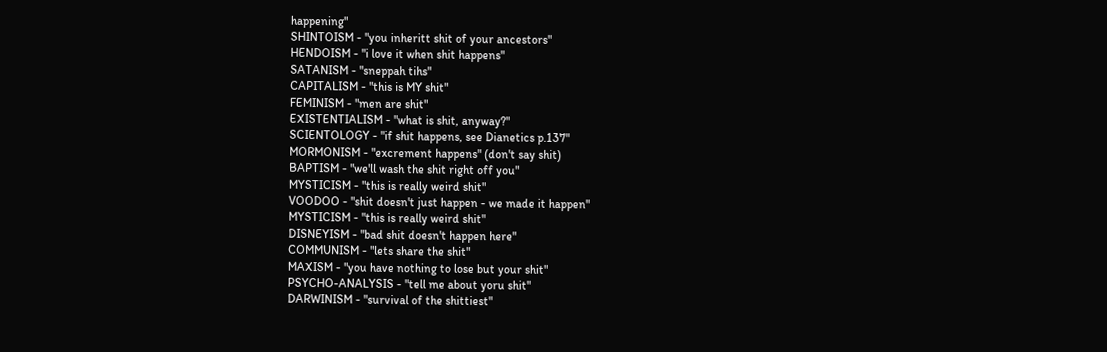happening"
SHINTOISM - "you inheritt shit of your ancestors"
HENDOISM - "i love it when shit happens"
SATANISM - "sneppah tihs"
CAPITALISM - "this is MY shit"
FEMINISM - "men are shit"
EXISTENTIALISM - "what is shit, anyway?"
SCIENTOLOGY - "if shit happens, see Dianetics p.137"
MORMONISM - "excrement happens" (don't say shit)
BAPTISM - "we'll wash the shit right off you"
MYSTICISM - "this is really weird shit"
VOODOO - "shit doesn't just happen - we made it happen"
MYSTICISM - "this is really weird shit"
DISNEYISM - "bad shit doesn't happen here"
COMMUNISM - "lets share the shit"
MAXISM - "you have nothing to lose but your shit"
PSYCHO-ANALYSIS - "tell me about yoru shit"
DARWINISM - "survival of the shittiest"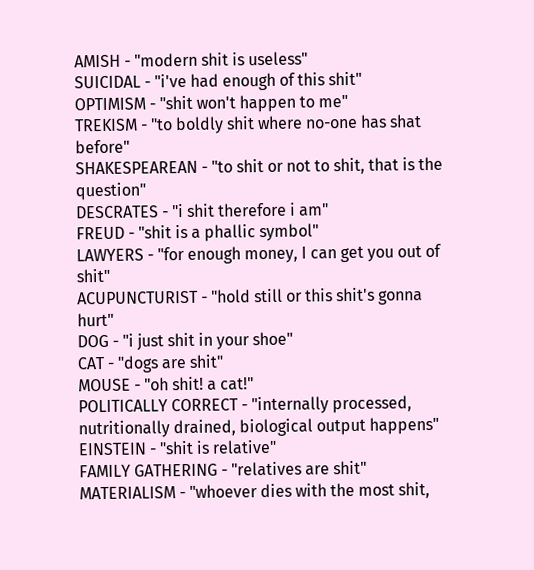AMISH - "modern shit is useless"
SUICIDAL - "i've had enough of this shit"
OPTIMISM - "shit won't happen to me"
TREKISM - "to boldly shit where no-one has shat before"
SHAKESPEAREAN - "to shit or not to shit, that is the question"
DESCRATES - "i shit therefore i am"
FREUD - "shit is a phallic symbol"
LAWYERS - "for enough money, I can get you out of shit"
ACUPUNCTURIST - "hold still or this shit's gonna hurt"
DOG - "i just shit in your shoe"
CAT - "dogs are shit"
MOUSE - "oh shit! a cat!"
POLITICALLY CORRECT - "internally processed, nutritionally drained, biological output happens"
EINSTEIN - "shit is relative"
FAMILY GATHERING - "relatives are shit"
MATERIALISM - "whoever dies with the most shit,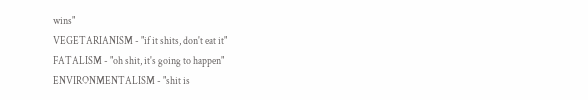wins"
VEGETARIANISM - "if it shits, don't eat it"
FATALISM - "oh shit, it's going to happen"
ENVIRONMENTALISM - "shit is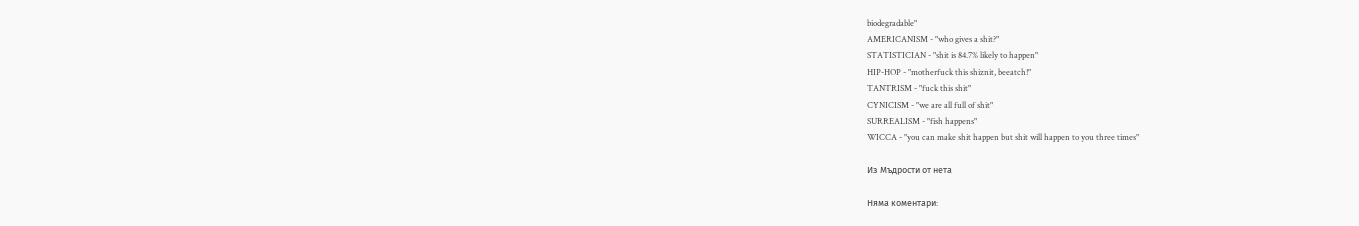biodegradable"
AMERICANISM - "who gives a shit?"
STATISTICIAN - "shit is 84.7% likely to happen"
HIP-HOP - "motherfuck this shiznit, beeatch!"
TANTRISM - "fuck this shit"
CYNICISM - "we are all full of shit"
SURREALISM - "fish happens"
WICCA - "you can make shit happen but shit will happen to you three times"

Из Мъдрости от нета

Няма коментари: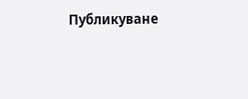Публикуване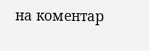на коментар